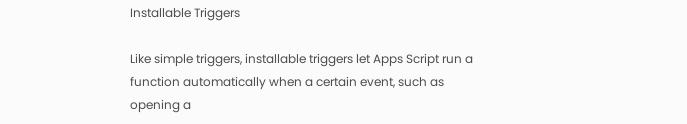Installable Triggers

Like simple triggers, installable triggers let Apps Script run a function automatically when a certain event, such as opening a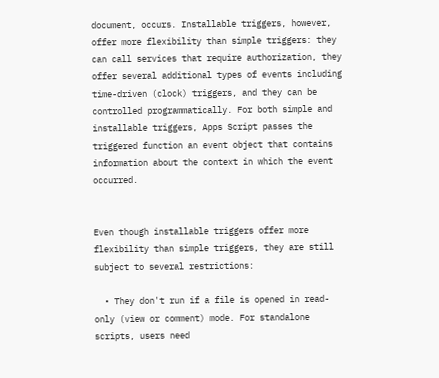document, occurs. Installable triggers, however, offer more flexibility than simple triggers: they can call services that require authorization, they offer several additional types of events including time-driven (clock) triggers, and they can be controlled programmatically. For both simple and installable triggers, Apps Script passes the triggered function an event object that contains information about the context in which the event occurred.


Even though installable triggers offer more flexibility than simple triggers, they are still subject to several restrictions:

  • They don't run if a file is opened in read-only (view or comment) mode. For standalone scripts, users need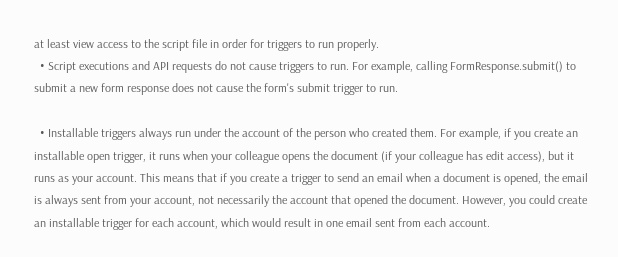at least view access to the script file in order for triggers to run properly.
  • Script executions and API requests do not cause triggers to run. For example, calling FormResponse.submit() to submit a new form response does not cause the form's submit trigger to run.

  • Installable triggers always run under the account of the person who created them. For example, if you create an installable open trigger, it runs when your colleague opens the document (if your colleague has edit access), but it runs as your account. This means that if you create a trigger to send an email when a document is opened, the email is always sent from your account, not necessarily the account that opened the document. However, you could create an installable trigger for each account, which would result in one email sent from each account.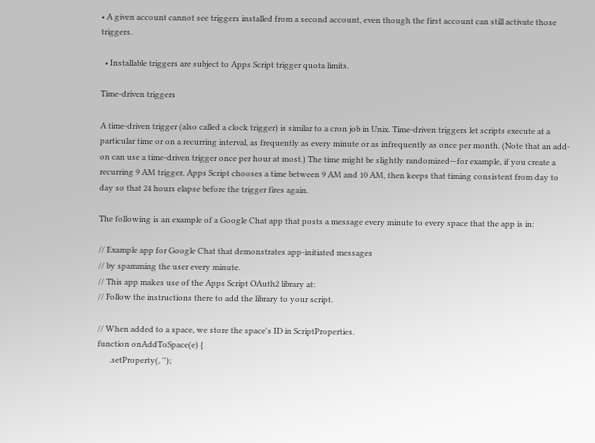• A given account cannot see triggers installed from a second account, even though the first account can still activate those triggers.

  • Installable triggers are subject to Apps Script trigger quota limits.

Time-driven triggers

A time-driven trigger (also called a clock trigger) is similar to a cron job in Unix. Time-driven triggers let scripts execute at a particular time or on a recurring interval, as frequently as every minute or as infrequently as once per month. (Note that an add-on can use a time-driven trigger once per hour at most.) The time might be slightly randomized—for example, if you create a recurring 9 AM trigger, Apps Script chooses a time between 9 AM and 10 AM, then keeps that timing consistent from day to day so that 24 hours elapse before the trigger fires again.

The following is an example of a Google Chat app that posts a message every minute to every space that the app is in:

// Example app for Google Chat that demonstrates app-initiated messages
// by spamming the user every minute.
// This app makes use of the Apps Script OAuth2 library at:
// Follow the instructions there to add the library to your script.

// When added to a space, we store the space's ID in ScriptProperties.
function onAddToSpace(e) {
      .setProperty(, '');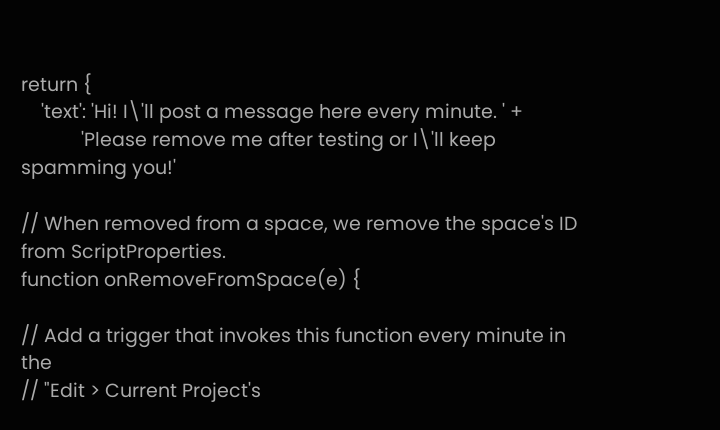return {
    'text': 'Hi! I\'ll post a message here every minute. ' +
            'Please remove me after testing or I\'ll keep spamming you!'

// When removed from a space, we remove the space's ID from ScriptProperties.
function onRemoveFromSpace(e) {

// Add a trigger that invokes this function every minute in the
// "Edit > Current Project's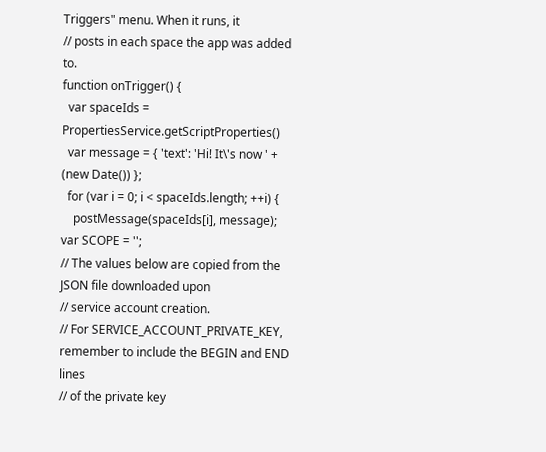Triggers" menu. When it runs, it
// posts in each space the app was added to.
function onTrigger() {
  var spaceIds = PropertiesService.getScriptProperties()
  var message = { 'text': 'Hi! It\'s now ' + (new Date()) };
  for (var i = 0; i < spaceIds.length; ++i) {
    postMessage(spaceIds[i], message);
var SCOPE = '';
// The values below are copied from the JSON file downloaded upon
// service account creation.
// For SERVICE_ACCOUNT_PRIVATE_KEY, remember to include the BEGIN and END lines
// of the private key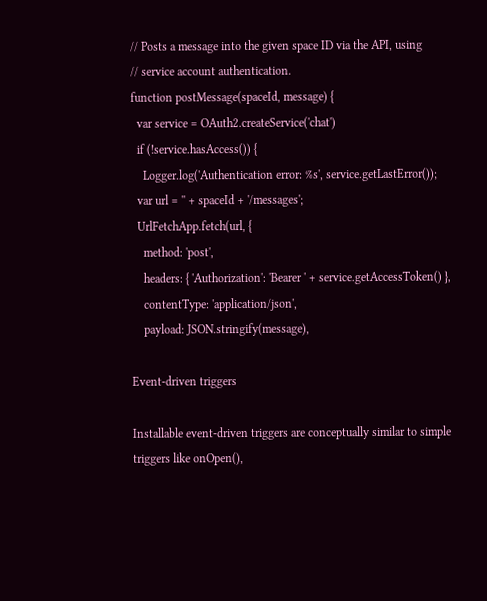// Posts a message into the given space ID via the API, using
// service account authentication.
function postMessage(spaceId, message) {
  var service = OAuth2.createService('chat')
  if (!service.hasAccess()) {
    Logger.log('Authentication error: %s', service.getLastError());
  var url = '' + spaceId + '/messages';
  UrlFetchApp.fetch(url, {
    method: 'post',
    headers: { 'Authorization': 'Bearer ' + service.getAccessToken() },
    contentType: 'application/json',
    payload: JSON.stringify(message),

Event-driven triggers

Installable event-driven triggers are conceptually similar to simple triggers like onOpen(),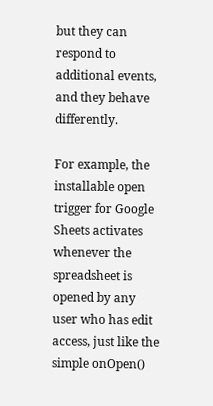but they can respond to additional events, and they behave differently.

For example, the installable open trigger for Google Sheets activates whenever the spreadsheet is opened by any user who has edit access, just like the simple onOpen()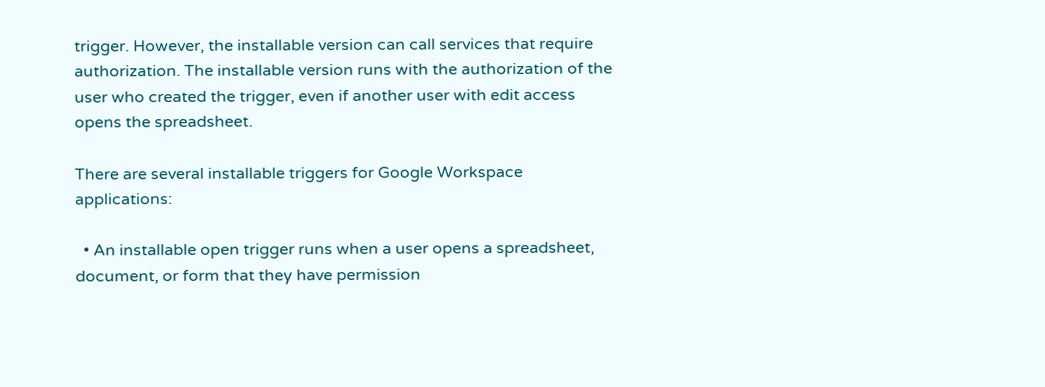trigger. However, the installable version can call services that require authorization. The installable version runs with the authorization of the user who created the trigger, even if another user with edit access opens the spreadsheet.

There are several installable triggers for Google Workspace applications:

  • An installable open trigger runs when a user opens a spreadsheet, document, or form that they have permission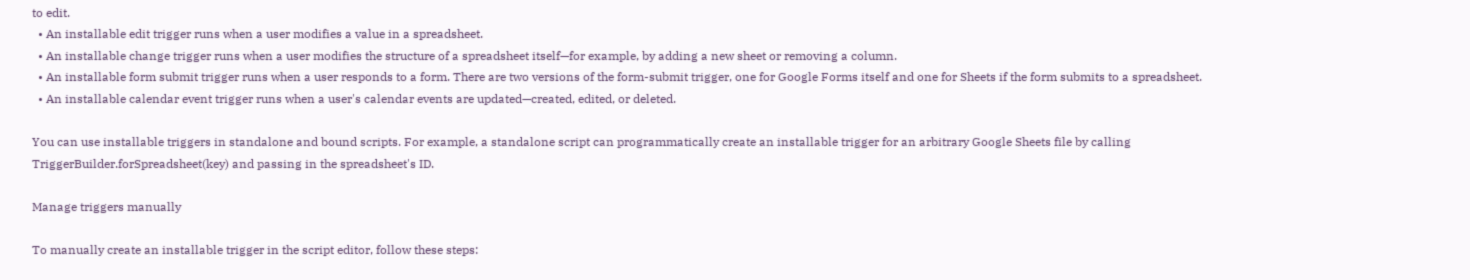to edit.
  • An installable edit trigger runs when a user modifies a value in a spreadsheet.
  • An installable change trigger runs when a user modifies the structure of a spreadsheet itself—for example, by adding a new sheet or removing a column.
  • An installable form submit trigger runs when a user responds to a form. There are two versions of the form-submit trigger, one for Google Forms itself and one for Sheets if the form submits to a spreadsheet.
  • An installable calendar event trigger runs when a user's calendar events are updated—created, edited, or deleted.

You can use installable triggers in standalone and bound scripts. For example, a standalone script can programmatically create an installable trigger for an arbitrary Google Sheets file by calling TriggerBuilder.forSpreadsheet(key) and passing in the spreadsheet's ID.

Manage triggers manually

To manually create an installable trigger in the script editor, follow these steps: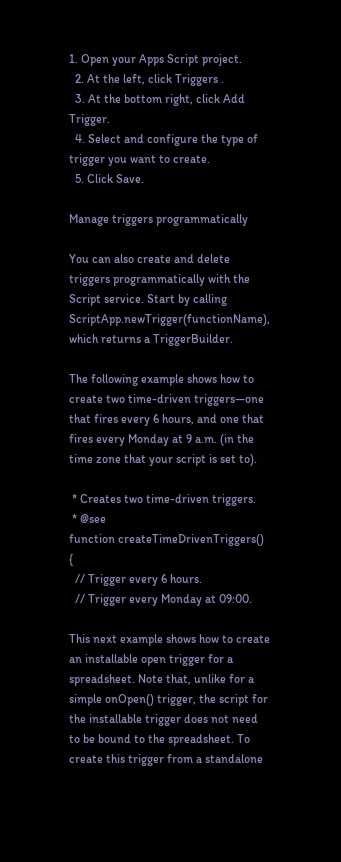1. Open your Apps Script project.
  2. At the left, click Triggers .
  3. At the bottom right, click Add Trigger.
  4. Select and configure the type of trigger you want to create.
  5. Click Save.

Manage triggers programmatically

You can also create and delete triggers programmatically with the Script service. Start by calling ScriptApp.newTrigger(functionName), which returns a TriggerBuilder.

The following example shows how to create two time-driven triggers—one that fires every 6 hours, and one that fires every Monday at 9 a.m. (in the time zone that your script is set to).

 * Creates two time-driven triggers.
 * @see
function createTimeDrivenTriggers() {
  // Trigger every 6 hours.
  // Trigger every Monday at 09:00.

This next example shows how to create an installable open trigger for a spreadsheet. Note that, unlike for a simple onOpen() trigger, the script for the installable trigger does not need to be bound to the spreadsheet. To create this trigger from a standalone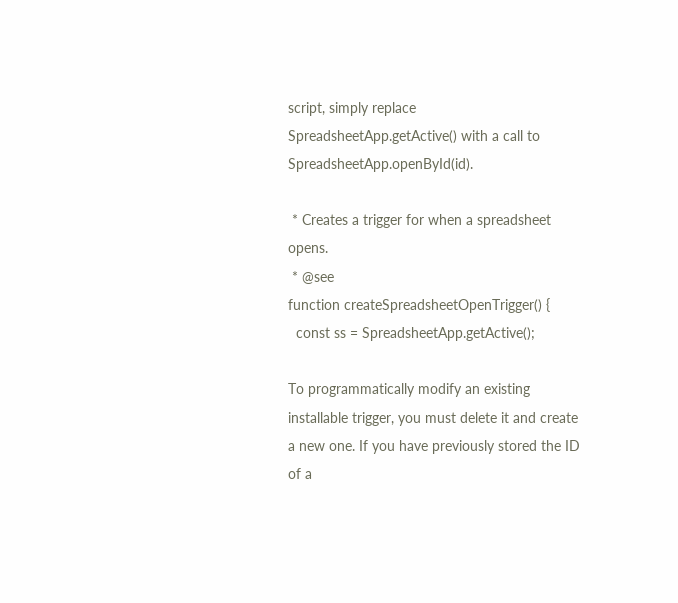script, simply replace SpreadsheetApp.getActive() with a call to SpreadsheetApp.openById(id).

 * Creates a trigger for when a spreadsheet opens.
 * @see
function createSpreadsheetOpenTrigger() {
  const ss = SpreadsheetApp.getActive();

To programmatically modify an existing installable trigger, you must delete it and create a new one. If you have previously stored the ID of a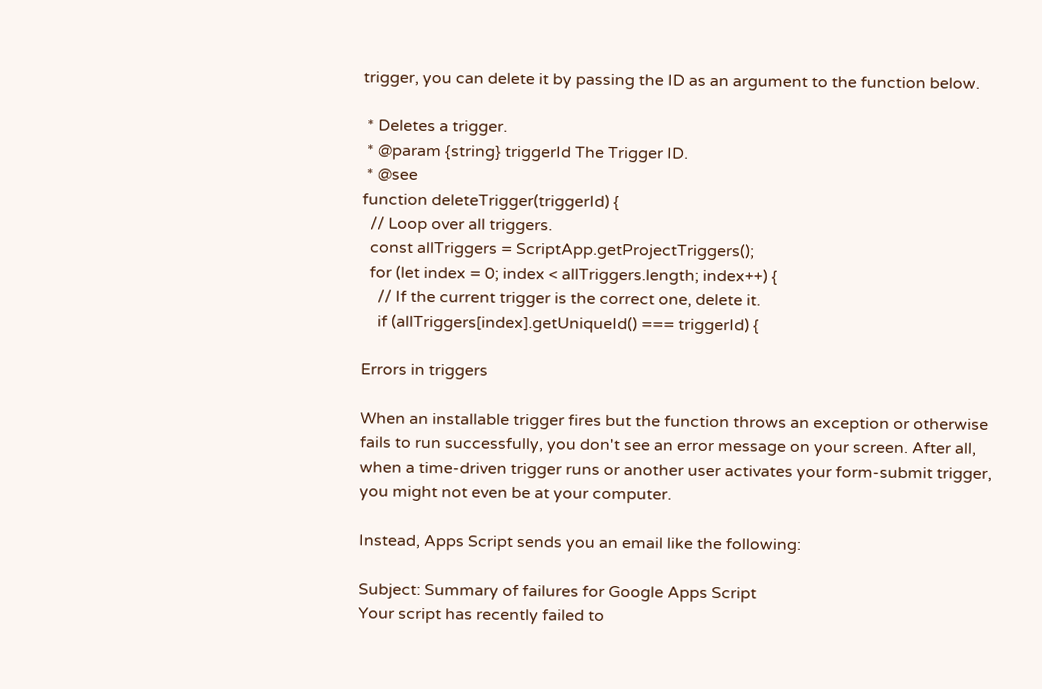trigger, you can delete it by passing the ID as an argument to the function below.

 * Deletes a trigger.
 * @param {string} triggerId The Trigger ID.
 * @see
function deleteTrigger(triggerId) {
  // Loop over all triggers.
  const allTriggers = ScriptApp.getProjectTriggers();
  for (let index = 0; index < allTriggers.length; index++) {
    // If the current trigger is the correct one, delete it.
    if (allTriggers[index].getUniqueId() === triggerId) {

Errors in triggers

When an installable trigger fires but the function throws an exception or otherwise fails to run successfully, you don't see an error message on your screen. After all, when a time-driven trigger runs or another user activates your form-submit trigger, you might not even be at your computer.

Instead, Apps Script sends you an email like the following:

Subject: Summary of failures for Google Apps Script
Your script has recently failed to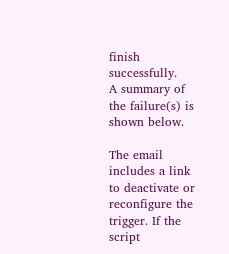finish successfully.
A summary of the failure(s) is shown below.

The email includes a link to deactivate or reconfigure the trigger. If the script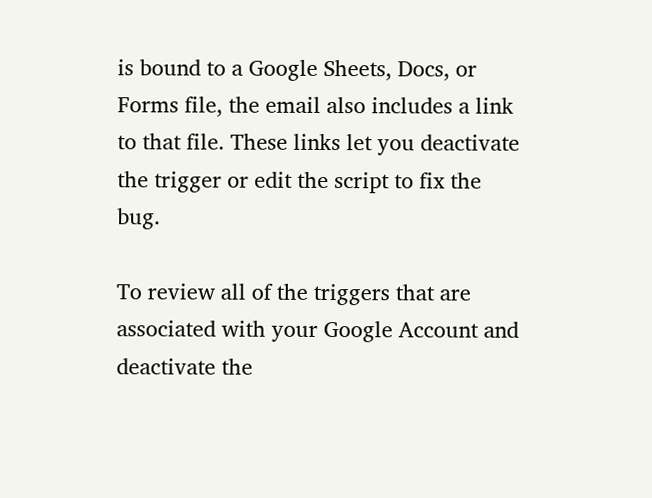is bound to a Google Sheets, Docs, or Forms file, the email also includes a link to that file. These links let you deactivate the trigger or edit the script to fix the bug.

To review all of the triggers that are associated with your Google Account and deactivate the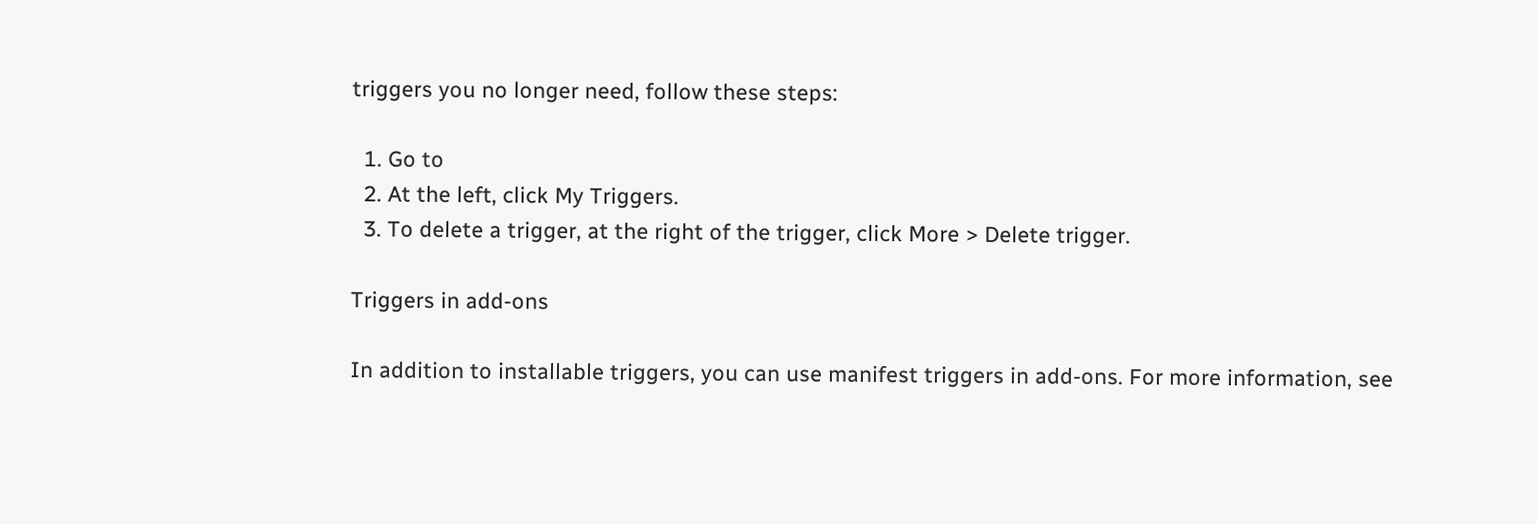triggers you no longer need, follow these steps:

  1. Go to
  2. At the left, click My Triggers.
  3. To delete a trigger, at the right of the trigger, click More > Delete trigger.

Triggers in add-ons

In addition to installable triggers, you can use manifest triggers in add-ons. For more information, see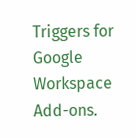Triggers for Google Workspace Add-ons.